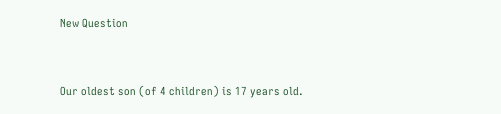New Question


Our oldest son (of 4 children) is 17 years old.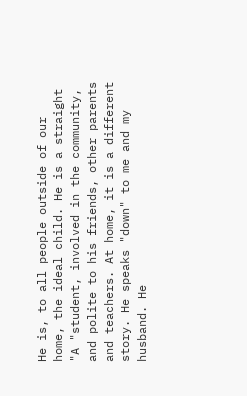He is, to all people outside of our home, the ideal child. He is a straight "A "student, involved in the community, and polite to his friends, other parents and teachers. At home, it is a different story. He speaks "down" to me and my husband. He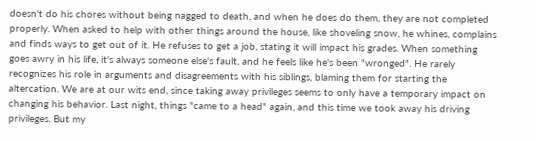doesn't do his chores without being nagged to death, and when he does do them, they are not completed properly. When asked to help with other things around the house, like shoveling snow, he whines, complains and finds ways to get out of it. He refuses to get a job, stating it will impact his grades. When something goes awry in his life, it's always someone else's fault, and he feels like he's been "wronged". He rarely recognizes his role in arguments and disagreements with his siblings, blaming them for starting the altercation. We are at our wits end, since taking away privileges seems to only have a temporary impact on changing his behavior. Last night, things "came to a head" again, and this time we took away his driving privileges. But my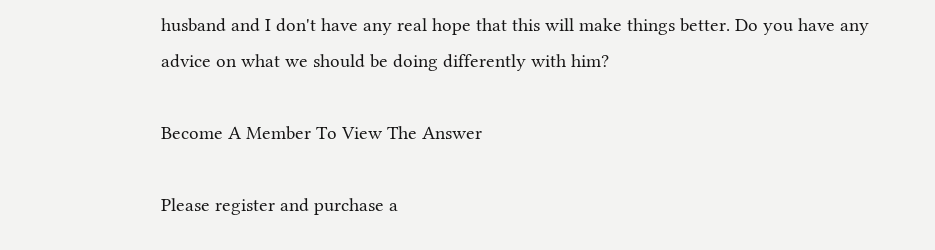husband and I don't have any real hope that this will make things better. Do you have any advice on what we should be doing differently with him?

Become A Member To View The Answer

Please register and purchase a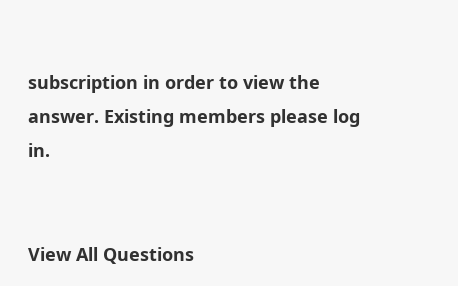subscription in order to view the answer. Existing members please log in.


View All Questions